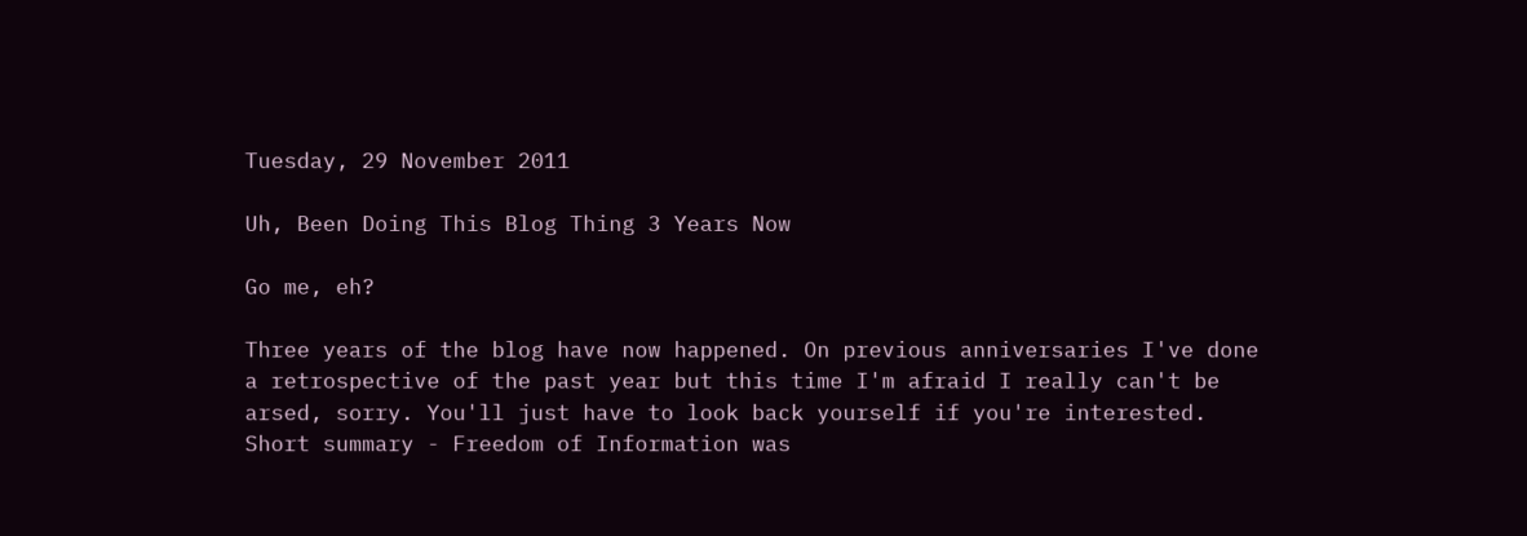Tuesday, 29 November 2011

Uh, Been Doing This Blog Thing 3 Years Now

Go me, eh?

Three years of the blog have now happened. On previous anniversaries I've done a retrospective of the past year but this time I'm afraid I really can't be arsed, sorry. You'll just have to look back yourself if you're interested. Short summary - Freedom of Information was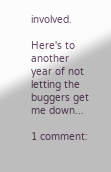involved.

Here's to another year of not letting the buggers get me down...

1 comment: